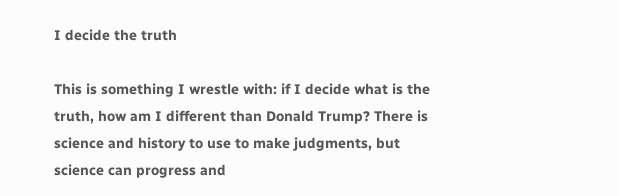I decide the truth

This is something I wrestle with: if I decide what is the truth, how am I different than Donald Trump? There is science and history to use to make judgments, but science can progress and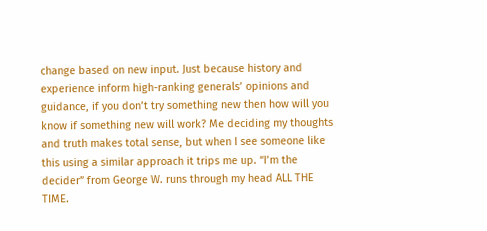change based on new input. Just because history and experience inform high-ranking generals’ opinions and guidance, if you don’t try something new then how will you know if something new will work? Me deciding my thoughts and truth makes total sense, but when I see someone like this using a similar approach it trips me up. “I’m the decider” from George W. runs through my head ALL THE TIME.